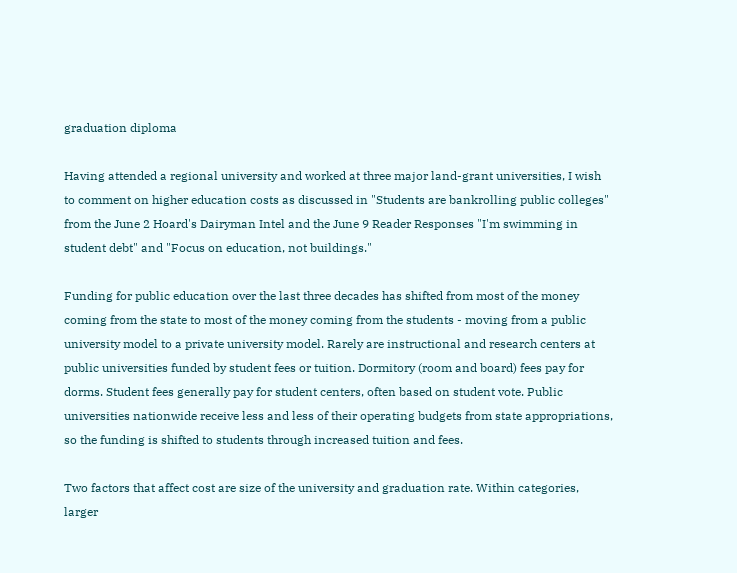graduation diploma

Having attended a regional university and worked at three major land-grant universities, I wish to comment on higher education costs as discussed in "Students are bankrolling public colleges" from the June 2 Hoard's Dairyman Intel and the June 9 Reader Responses "I'm swimming in student debt" and "Focus on education, not buildings."

Funding for public education over the last three decades has shifted from most of the money coming from the state to most of the money coming from the students - moving from a public university model to a private university model. Rarely are instructional and research centers at public universities funded by student fees or tuition. Dormitory (room and board) fees pay for dorms. Student fees generally pay for student centers, often based on student vote. Public universities nationwide receive less and less of their operating budgets from state appropriations, so the funding is shifted to students through increased tuition and fees.

Two factors that affect cost are size of the university and graduation rate. Within categories, larger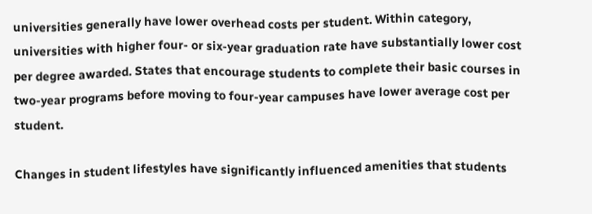universities generally have lower overhead costs per student. Within category, universities with higher four- or six-year graduation rate have substantially lower cost per degree awarded. States that encourage students to complete their basic courses in two-year programs before moving to four-year campuses have lower average cost per student.

Changes in student lifestyles have significantly influenced amenities that students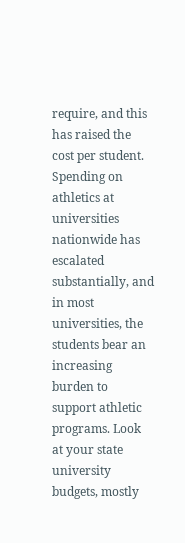require, and this has raised the cost per student. Spending on athletics at universities nationwide has escalated substantially, and in most universities, the students bear an increasing burden to support athletic programs. Look at your state university budgets, mostly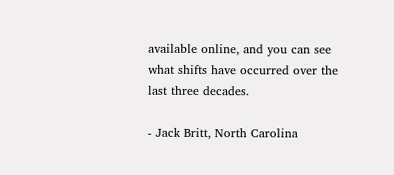available online, and you can see what shifts have occurred over the last three decades.

- Jack Britt, North Carolina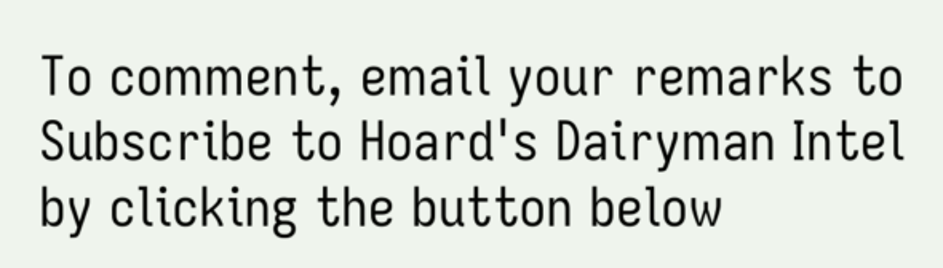To comment, email your remarks to
Subscribe to Hoard's Dairyman Intel by clicking the button below